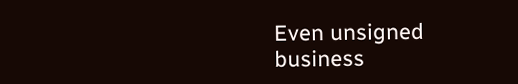Even unsigned business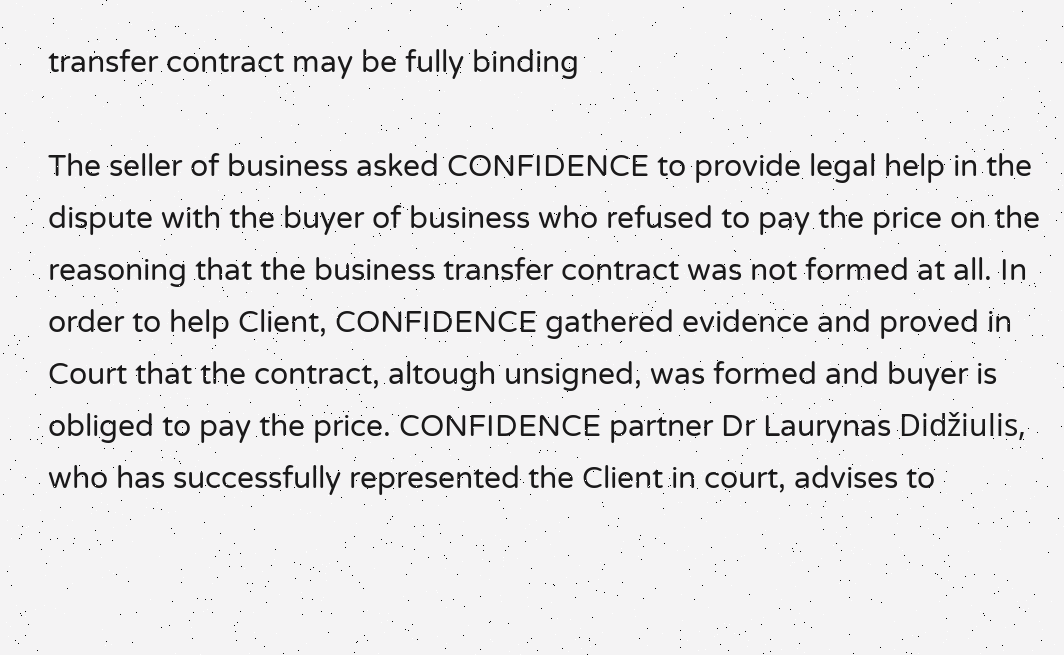transfer contract may be fully binding

The seller of business asked CONFIDENCE to provide legal help in the dispute with the buyer of business who refused to pay the price on the reasoning that the business transfer contract was not formed at all. In order to help Client, CONFIDENCE gathered evidence and proved in Court that the contract, altough unsigned, was formed and buyer is obliged to pay the price. CONFIDENCE partner Dr Laurynas Didžiulis, who has successfully represented the Client in court, advises to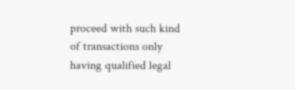proceed with such kind of transactions only having qualified legal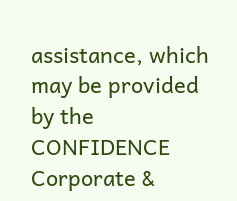assistance, which may be provided by the CONFIDENCE Corporate &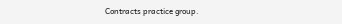Contracts practice group.